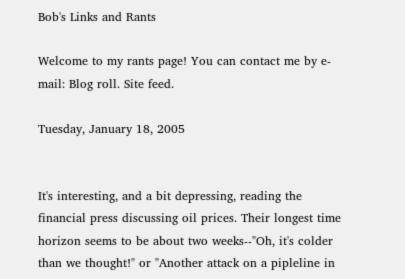Bob's Links and Rants

Welcome to my rants page! You can contact me by e-mail: Blog roll. Site feed.

Tuesday, January 18, 2005


It's interesting, and a bit depressing, reading the financial press discussing oil prices. Their longest time horizon seems to be about two weeks--"Oh, it's colder than we thought!" or "Another attack on a pipleline in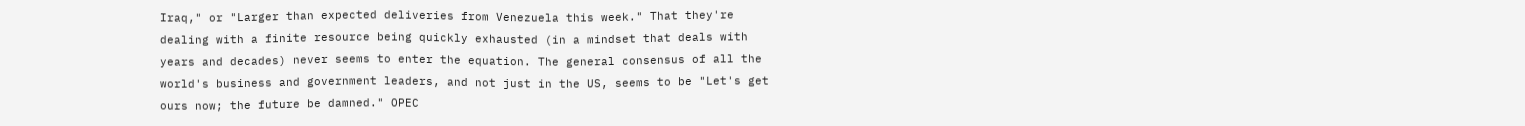Iraq," or "Larger than expected deliveries from Venezuela this week." That they're dealing with a finite resource being quickly exhausted (in a mindset that deals with years and decades) never seems to enter the equation. The general consensus of all the world's business and government leaders, and not just in the US, seems to be "Let's get ours now; the future be damned." OPEC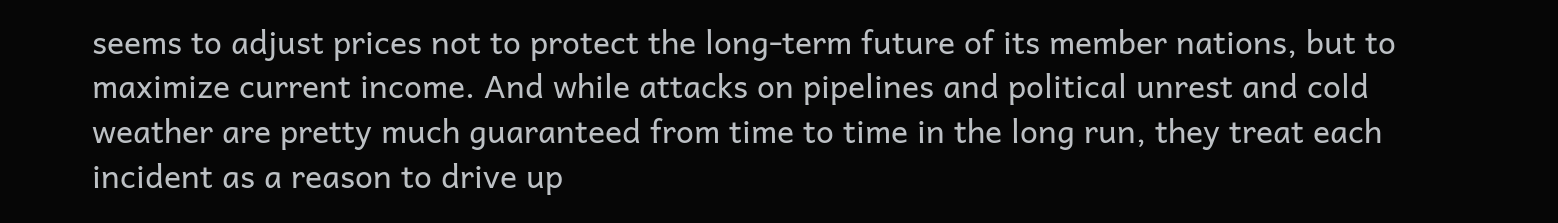seems to adjust prices not to protect the long-term future of its member nations, but to maximize current income. And while attacks on pipelines and political unrest and cold weather are pretty much guaranteed from time to time in the long run, they treat each incident as a reason to drive up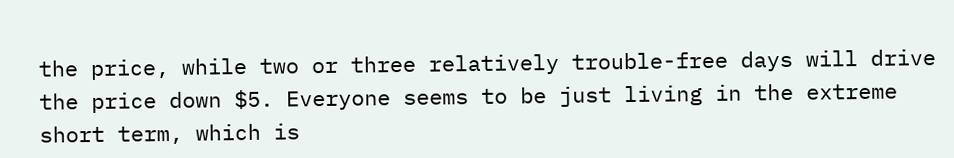the price, while two or three relatively trouble-free days will drive the price down $5. Everyone seems to be just living in the extreme short term, which is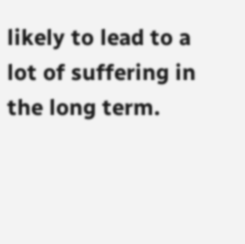likely to lead to a lot of suffering in the long term.